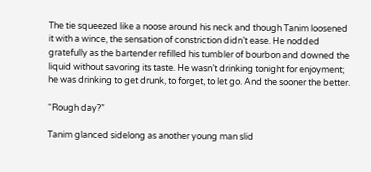The tie squeezed like a noose around his neck and though Tanim loosened it with a wince, the sensation of constriction didn’t ease. He nodded gratefully as the bartender refilled his tumbler of bourbon and downed the liquid without savoring its taste. He wasn’t drinking tonight for enjoyment; he was drinking to get drunk, to forget, to let go. And the sooner the better.

“Rough day?”

Tanim glanced sidelong as another young man slid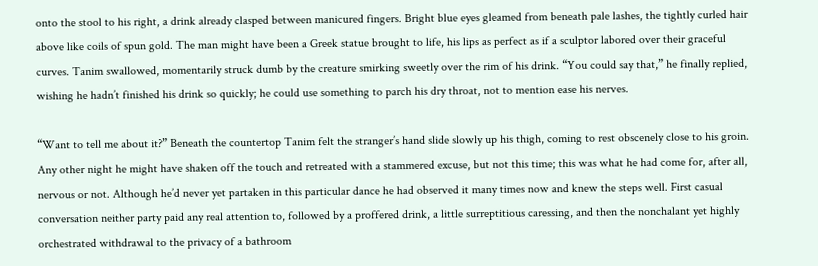onto the stool to his right, a drink already clasped between manicured fingers. Bright blue eyes gleamed from beneath pale lashes, the tightly curled hair above like coils of spun gold. The man might have been a Greek statue brought to life, his lips as perfect as if a sculptor labored over their graceful curves. Tanim swallowed, momentarily struck dumb by the creature smirking sweetly over the rim of his drink. “You could say that,” he finally replied, wishing he hadn’t finished his drink so quickly; he could use something to parch his dry throat, not to mention ease his nerves.

“Want to tell me about it?” Beneath the countertop Tanim felt the stranger’s hand slide slowly up his thigh, coming to rest obscenely close to his groin. Any other night he might have shaken off the touch and retreated with a stammered excuse, but not this time; this was what he had come for, after all, nervous or not. Although he’d never yet partaken in this particular dance he had observed it many times now and knew the steps well. First casual conversation neither party paid any real attention to, followed by a proffered drink, a little surreptitious caressing, and then the nonchalant yet highly orchestrated withdrawal to the privacy of a bathroom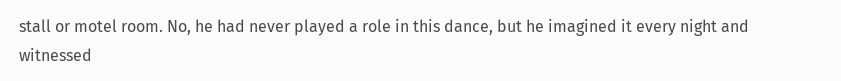stall or motel room. No, he had never played a role in this dance, but he imagined it every night and witnessed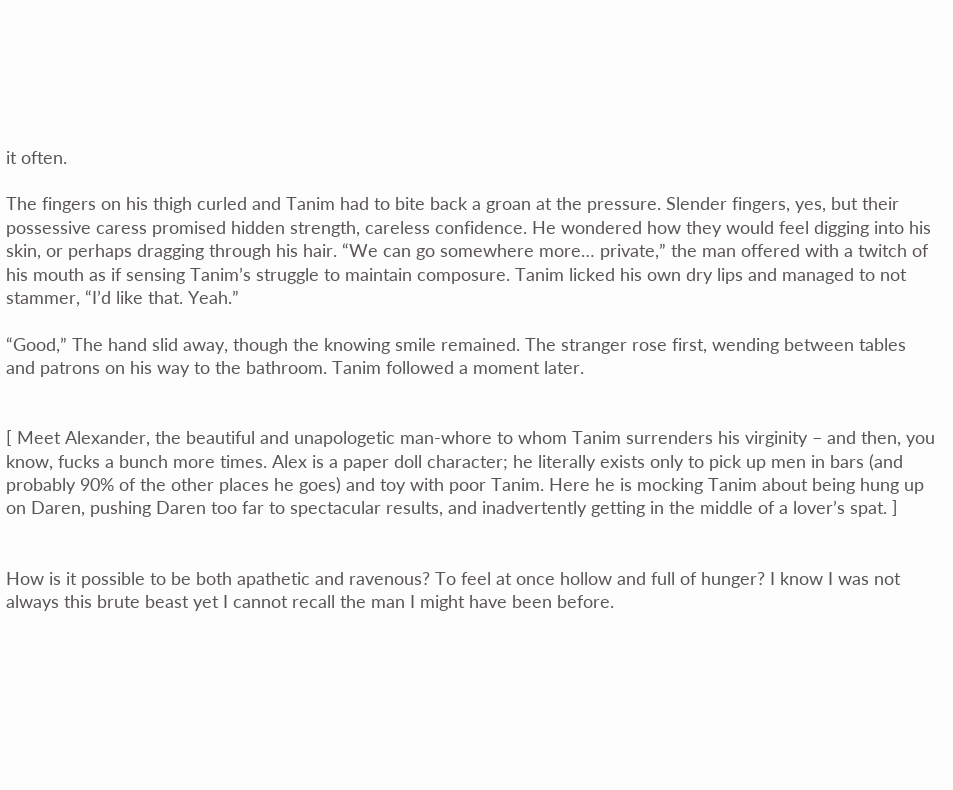it often.

The fingers on his thigh curled and Tanim had to bite back a groan at the pressure. Slender fingers, yes, but their possessive caress promised hidden strength, careless confidence. He wondered how they would feel digging into his skin, or perhaps dragging through his hair. “We can go somewhere more… private,” the man offered with a twitch of his mouth as if sensing Tanim’s struggle to maintain composure. Tanim licked his own dry lips and managed to not stammer, “I’d like that. Yeah.”

“Good,” The hand slid away, though the knowing smile remained. The stranger rose first, wending between tables and patrons on his way to the bathroom. Tanim followed a moment later.


[ Meet Alexander, the beautiful and unapologetic man-whore to whom Tanim surrenders his virginity – and then, you know, fucks a bunch more times. Alex is a paper doll character; he literally exists only to pick up men in bars (and probably 90% of the other places he goes) and toy with poor Tanim. Here he is mocking Tanim about being hung up on Daren, pushing Daren too far to spectacular results, and inadvertently getting in the middle of a lover’s spat. ]


How is it possible to be both apathetic and ravenous? To feel at once hollow and full of hunger? I know I was not always this brute beast yet I cannot recall the man I might have been before.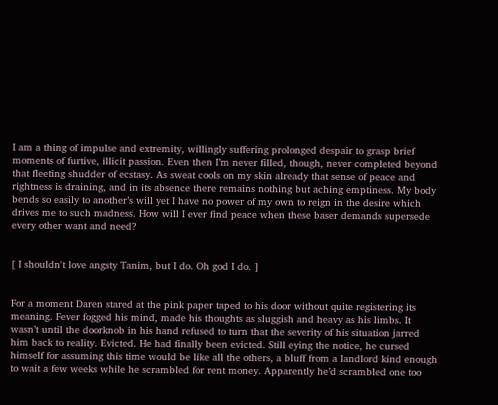I am a thing of impulse and extremity, willingly suffering prolonged despair to grasp brief moments of furtive, illicit passion. Even then I’m never filled, though, never completed beyond that fleeting shudder of ecstasy. As sweat cools on my skin already that sense of peace and rightness is draining, and in its absence there remains nothing but aching emptiness. My body bends so easily to another’s will yet I have no power of my own to reign in the desire which drives me to such madness. How will I ever find peace when these baser demands supersede every other want and need?


[ I shouldn't love angsty Tanim, but I do. Oh god I do. ]


For a moment Daren stared at the pink paper taped to his door without quite registering its meaning. Fever fogged his mind, made his thoughts as sluggish and heavy as his limbs. It wasn’t until the doorknob in his hand refused to turn that the severity of his situation jarred him back to reality. Evicted. He had finally been evicted. Still eying the notice, he cursed himself for assuming this time would be like all the others, a bluff from a landlord kind enough to wait a few weeks while he scrambled for rent money. Apparently he’d scrambled one too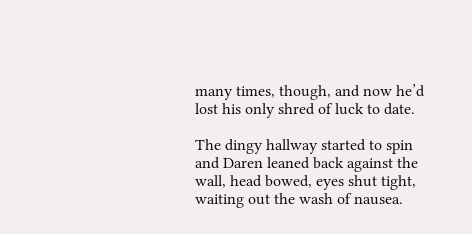many times, though, and now he’d lost his only shred of luck to date.

The dingy hallway started to spin and Daren leaned back against the wall, head bowed, eyes shut tight, waiting out the wash of nausea.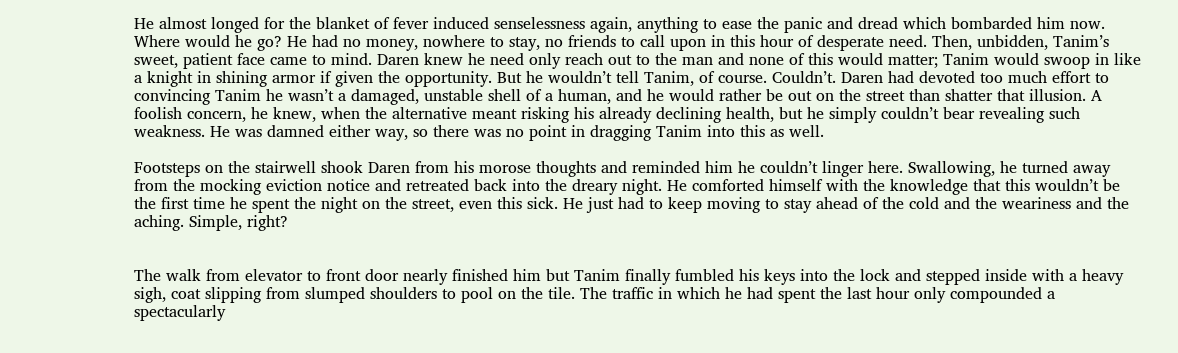He almost longed for the blanket of fever induced senselessness again, anything to ease the panic and dread which bombarded him now. Where would he go? He had no money, nowhere to stay, no friends to call upon in this hour of desperate need. Then, unbidden, Tanim’s sweet, patient face came to mind. Daren knew he need only reach out to the man and none of this would matter; Tanim would swoop in like a knight in shining armor if given the opportunity. But he wouldn’t tell Tanim, of course. Couldn’t. Daren had devoted too much effort to convincing Tanim he wasn’t a damaged, unstable shell of a human, and he would rather be out on the street than shatter that illusion. A foolish concern, he knew, when the alternative meant risking his already declining health, but he simply couldn’t bear revealing such weakness. He was damned either way, so there was no point in dragging Tanim into this as well.

Footsteps on the stairwell shook Daren from his morose thoughts and reminded him he couldn’t linger here. Swallowing, he turned away from the mocking eviction notice and retreated back into the dreary night. He comforted himself with the knowledge that this wouldn’t be the first time he spent the night on the street, even this sick. He just had to keep moving to stay ahead of the cold and the weariness and the aching. Simple, right?


The walk from elevator to front door nearly finished him but Tanim finally fumbled his keys into the lock and stepped inside with a heavy sigh, coat slipping from slumped shoulders to pool on the tile. The traffic in which he had spent the last hour only compounded a spectacularly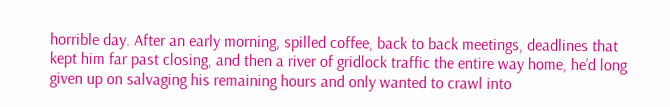horrible day. After an early morning, spilled coffee, back to back meetings, deadlines that kept him far past closing, and then a river of gridlock traffic the entire way home, he’d long given up on salvaging his remaining hours and only wanted to crawl into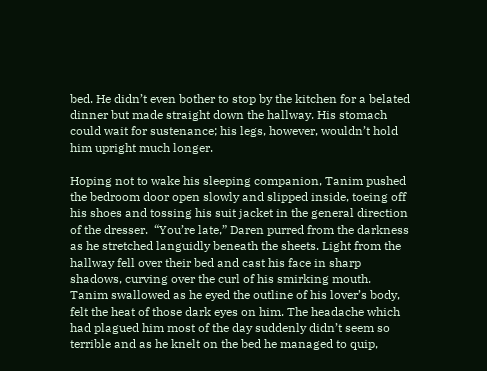bed. He didn’t even bother to stop by the kitchen for a belated dinner but made straight down the hallway. His stomach could wait for sustenance; his legs, however, wouldn’t hold him upright much longer.

Hoping not to wake his sleeping companion, Tanim pushed the bedroom door open slowly and slipped inside, toeing off his shoes and tossing his suit jacket in the general direction of the dresser.  “You’re late,” Daren purred from the darkness as he stretched languidly beneath the sheets. Light from the hallway fell over their bed and cast his face in sharp shadows, curving over the curl of his smirking mouth. Tanim swallowed as he eyed the outline of his lover’s body, felt the heat of those dark eyes on him. The headache which had plagued him most of the day suddenly didn’t seem so terrible and as he knelt on the bed he managed to quip,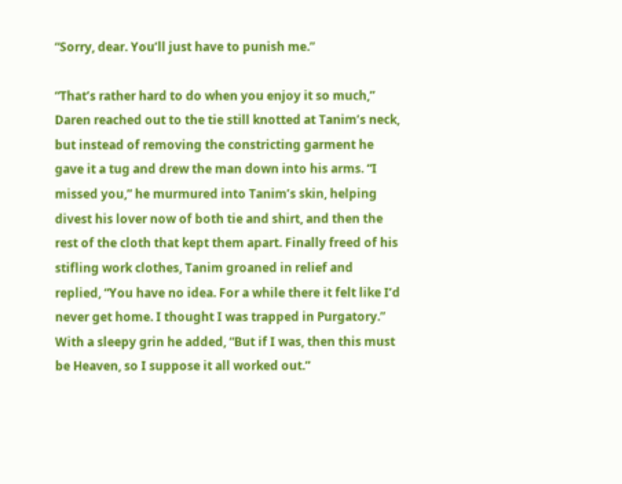“Sorry, dear. You’ll just have to punish me.”

“That’s rather hard to do when you enjoy it so much,” Daren reached out to the tie still knotted at Tanim’s neck, but instead of removing the constricting garment he gave it a tug and drew the man down into his arms. “I missed you,” he murmured into Tanim’s skin, helping divest his lover now of both tie and shirt, and then the rest of the cloth that kept them apart. Finally freed of his stifling work clothes, Tanim groaned in relief and replied, “You have no idea. For a while there it felt like I’d never get home. I thought I was trapped in Purgatory.” With a sleepy grin he added, “But if I was, then this must be Heaven, so I suppose it all worked out.”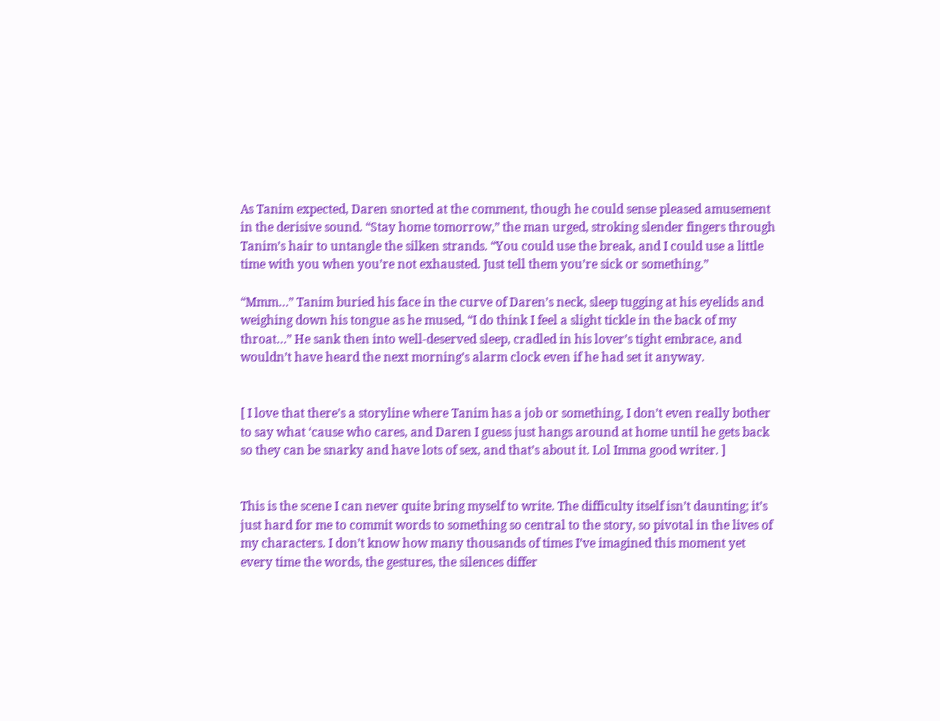As Tanim expected, Daren snorted at the comment, though he could sense pleased amusement in the derisive sound. “Stay home tomorrow,” the man urged, stroking slender fingers through Tanim’s hair to untangle the silken strands. “You could use the break, and I could use a little time with you when you’re not exhausted. Just tell them you’re sick or something.”

“Mmm…” Tanim buried his face in the curve of Daren’s neck, sleep tugging at his eyelids and weighing down his tongue as he mused, “I do think I feel a slight tickle in the back of my throat…” He sank then into well-deserved sleep, cradled in his lover’s tight embrace, and wouldn’t have heard the next morning’s alarm clock even if he had set it anyway.


[ I love that there’s a storyline where Tanim has a job or something, I don’t even really bother to say what ‘cause who cares, and Daren I guess just hangs around at home until he gets back so they can be snarky and have lots of sex, and that’s about it. Lol Imma good writer. ]


This is the scene I can never quite bring myself to write. The difficulty itself isn’t daunting; it’s just hard for me to commit words to something so central to the story, so pivotal in the lives of my characters. I don’t know how many thousands of times I’ve imagined this moment yet every time the words, the gestures, the silences differ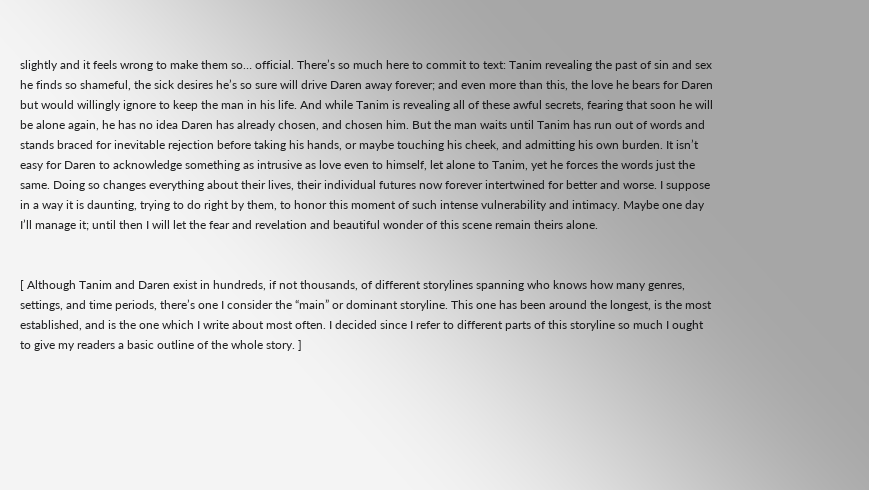slightly and it feels wrong to make them so… official. There’s so much here to commit to text: Tanim revealing the past of sin and sex he finds so shameful, the sick desires he’s so sure will drive Daren away forever; and even more than this, the love he bears for Daren but would willingly ignore to keep the man in his life. And while Tanim is revealing all of these awful secrets, fearing that soon he will be alone again, he has no idea Daren has already chosen, and chosen him. But the man waits until Tanim has run out of words and stands braced for inevitable rejection before taking his hands, or maybe touching his cheek, and admitting his own burden. It isn’t easy for Daren to acknowledge something as intrusive as love even to himself, let alone to Tanim, yet he forces the words just the same. Doing so changes everything about their lives, their individual futures now forever intertwined for better and worse. I suppose in a way it is daunting, trying to do right by them, to honor this moment of such intense vulnerability and intimacy. Maybe one day I’ll manage it; until then I will let the fear and revelation and beautiful wonder of this scene remain theirs alone.


[ Although Tanim and Daren exist in hundreds, if not thousands, of different storylines spanning who knows how many genres, settings, and time periods, there’s one I consider the “main” or dominant storyline. This one has been around the longest, is the most established, and is the one which I write about most often. I decided since I refer to different parts of this storyline so much I ought to give my readers a basic outline of the whole story. ]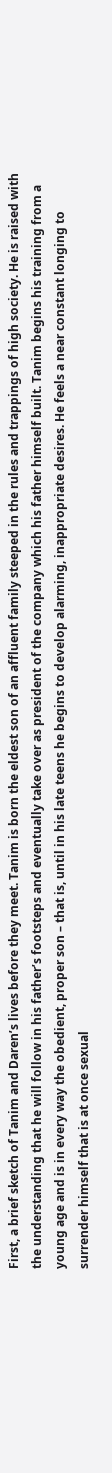First, a brief sketch of Tanim and Daren’s lives before they meet. Tanim is born the eldest son of an affluent family steeped in the rules and trappings of high society. He is raised with the understanding that he will follow in his father’s footsteps and eventually take over as president of the company which his father himself built. Tanim begins his training from a young age and is in every way the obedient, proper son – that is, until in his late teens he begins to develop alarming, inappropriate desires. He feels a near constant longing to surrender himself that is at once sexual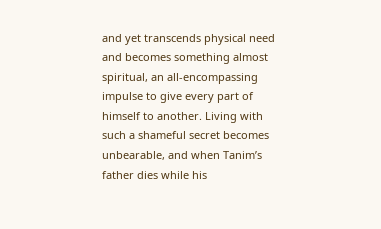and yet transcends physical need and becomes something almost spiritual, an all-encompassing impulse to give every part of himself to another. Living with such a shameful secret becomes unbearable, and when Tanim’s father dies while his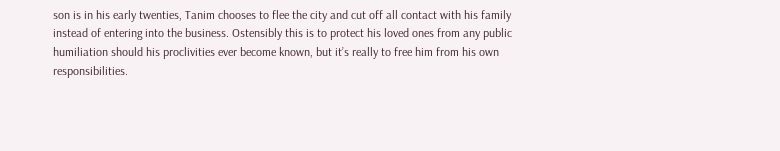son is in his early twenties, Tanim chooses to flee the city and cut off all contact with his family instead of entering into the business. Ostensibly this is to protect his loved ones from any public humiliation should his proclivities ever become known, but it’s really to free him from his own responsibilities.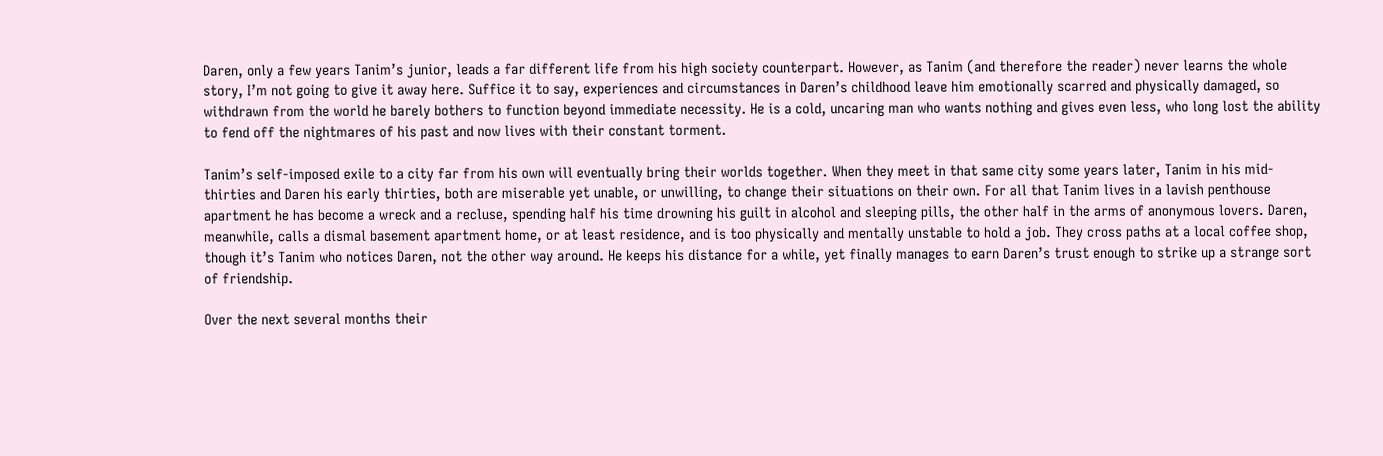Daren, only a few years Tanim’s junior, leads a far different life from his high society counterpart. However, as Tanim (and therefore the reader) never learns the whole story, I’m not going to give it away here. Suffice it to say, experiences and circumstances in Daren’s childhood leave him emotionally scarred and physically damaged, so withdrawn from the world he barely bothers to function beyond immediate necessity. He is a cold, uncaring man who wants nothing and gives even less, who long lost the ability to fend off the nightmares of his past and now lives with their constant torment.

Tanim’s self-imposed exile to a city far from his own will eventually bring their worlds together. When they meet in that same city some years later, Tanim in his mid-thirties and Daren his early thirties, both are miserable yet unable, or unwilling, to change their situations on their own. For all that Tanim lives in a lavish penthouse apartment he has become a wreck and a recluse, spending half his time drowning his guilt in alcohol and sleeping pills, the other half in the arms of anonymous lovers. Daren, meanwhile, calls a dismal basement apartment home, or at least residence, and is too physically and mentally unstable to hold a job. They cross paths at a local coffee shop, though it’s Tanim who notices Daren, not the other way around. He keeps his distance for a while, yet finally manages to earn Daren’s trust enough to strike up a strange sort of friendship.

Over the next several months their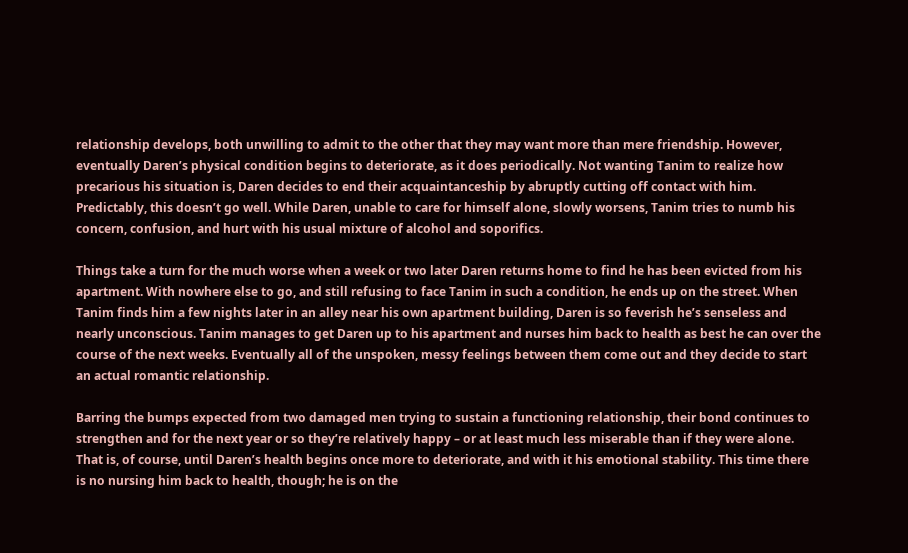relationship develops, both unwilling to admit to the other that they may want more than mere friendship. However, eventually Daren’s physical condition begins to deteriorate, as it does periodically. Not wanting Tanim to realize how precarious his situation is, Daren decides to end their acquaintanceship by abruptly cutting off contact with him. Predictably, this doesn’t go well. While Daren, unable to care for himself alone, slowly worsens, Tanim tries to numb his concern, confusion, and hurt with his usual mixture of alcohol and soporifics.

Things take a turn for the much worse when a week or two later Daren returns home to find he has been evicted from his apartment. With nowhere else to go, and still refusing to face Tanim in such a condition, he ends up on the street. When Tanim finds him a few nights later in an alley near his own apartment building, Daren is so feverish he’s senseless and nearly unconscious. Tanim manages to get Daren up to his apartment and nurses him back to health as best he can over the course of the next weeks. Eventually all of the unspoken, messy feelings between them come out and they decide to start an actual romantic relationship.

Barring the bumps expected from two damaged men trying to sustain a functioning relationship, their bond continues to strengthen and for the next year or so they’re relatively happy – or at least much less miserable than if they were alone. That is, of course, until Daren’s health begins once more to deteriorate, and with it his emotional stability. This time there is no nursing him back to health, though; he is on the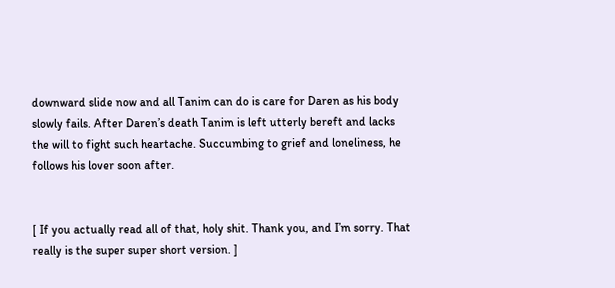downward slide now and all Tanim can do is care for Daren as his body slowly fails. After Daren’s death Tanim is left utterly bereft and lacks the will to fight such heartache. Succumbing to grief and loneliness, he follows his lover soon after.


[ If you actually read all of that, holy shit. Thank you, and I’m sorry. That really is the super super short version. ]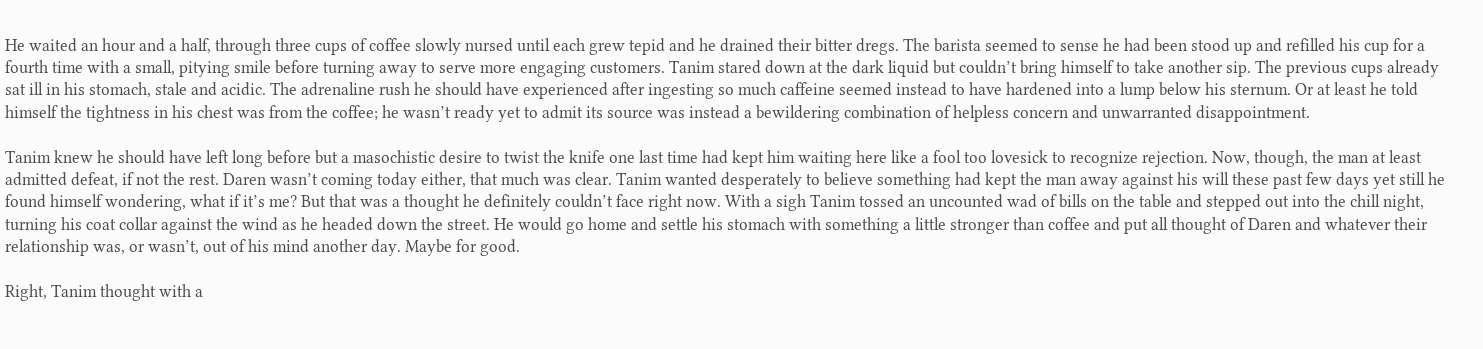He waited an hour and a half, through three cups of coffee slowly nursed until each grew tepid and he drained their bitter dregs. The barista seemed to sense he had been stood up and refilled his cup for a fourth time with a small, pitying smile before turning away to serve more engaging customers. Tanim stared down at the dark liquid but couldn’t bring himself to take another sip. The previous cups already sat ill in his stomach, stale and acidic. The adrenaline rush he should have experienced after ingesting so much caffeine seemed instead to have hardened into a lump below his sternum. Or at least he told himself the tightness in his chest was from the coffee; he wasn’t ready yet to admit its source was instead a bewildering combination of helpless concern and unwarranted disappointment.

Tanim knew he should have left long before but a masochistic desire to twist the knife one last time had kept him waiting here like a fool too lovesick to recognize rejection. Now, though, the man at least admitted defeat, if not the rest. Daren wasn’t coming today either, that much was clear. Tanim wanted desperately to believe something had kept the man away against his will these past few days yet still he found himself wondering, what if it’s me? But that was a thought he definitely couldn’t face right now. With a sigh Tanim tossed an uncounted wad of bills on the table and stepped out into the chill night, turning his coat collar against the wind as he headed down the street. He would go home and settle his stomach with something a little stronger than coffee and put all thought of Daren and whatever their relationship was, or wasn’t, out of his mind another day. Maybe for good.

Right, Tanim thought with a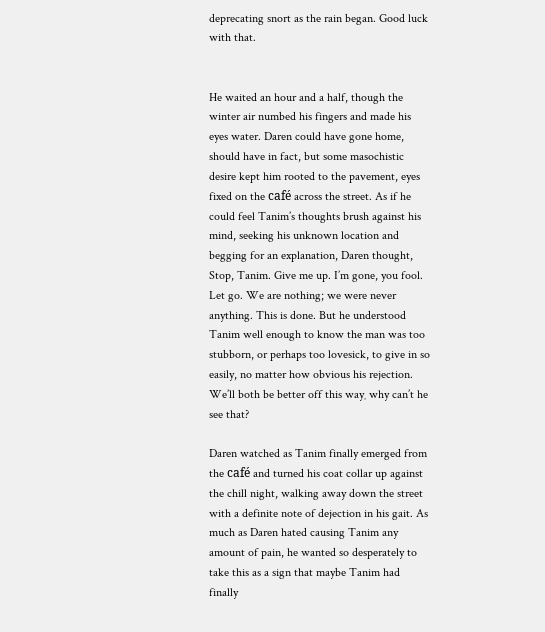deprecating snort as the rain began. Good luck with that.


He waited an hour and a half, though the winter air numbed his fingers and made his eyes water. Daren could have gone home, should have in fact, but some masochistic desire kept him rooted to the pavement, eyes fixed on the café across the street. As if he could feel Tanim’s thoughts brush against his mind, seeking his unknown location and begging for an explanation, Daren thought, Stop, Tanim. Give me up. I’m gone, you fool. Let go. We are nothing; we were never anything. This is done. But he understood Tanim well enough to know the man was too stubborn, or perhaps too lovesick, to give in so easily, no matter how obvious his rejection. We’ll both be better off this way¸ why can’t he see that?

Daren watched as Tanim finally emerged from the café and turned his coat collar up against the chill night, walking away down the street with a definite note of dejection in his gait. As much as Daren hated causing Tanim any amount of pain, he wanted so desperately to take this as a sign that maybe Tanim had finally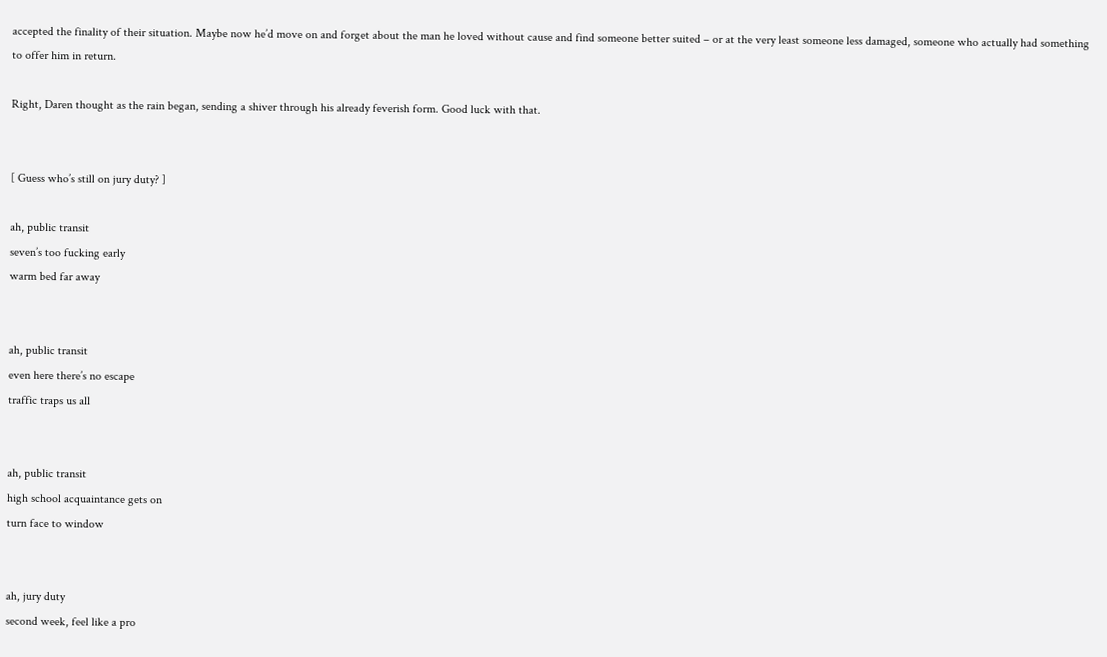accepted the finality of their situation. Maybe now he’d move on and forget about the man he loved without cause and find someone better suited – or at the very least someone less damaged, someone who actually had something to offer him in return.

Right, Daren thought as the rain began, sending a shiver through his already feverish form. Good luck with that.


[ Guess who’s still on jury duty? ]

ah, public transit
seven’s too fucking early
warm bed far away


ah, public transit
even here there’s no escape
traffic traps us all


ah, public transit
high school acquaintance gets on
turn face to window


ah, jury duty
second week, feel like a pro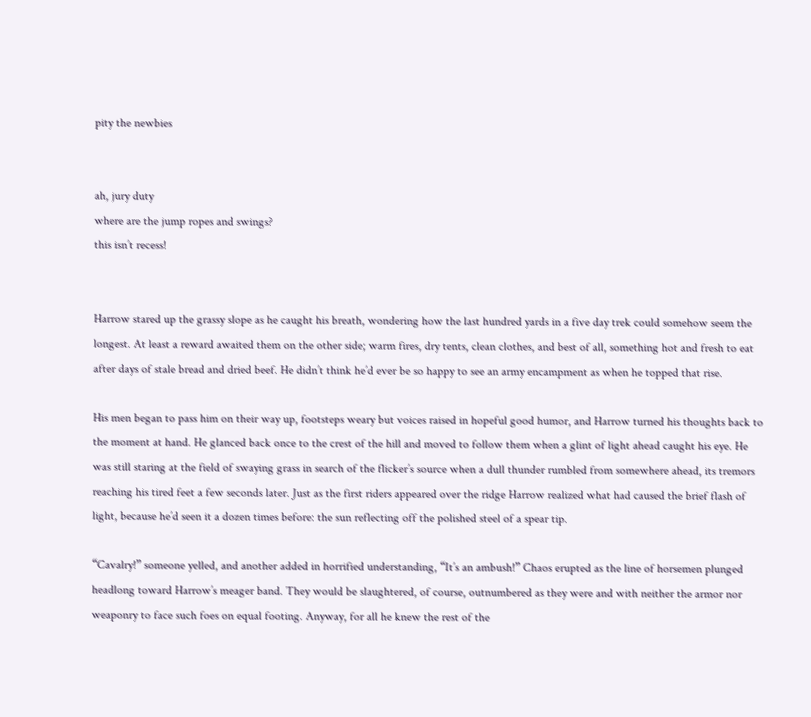pity the newbies


ah, jury duty
where are the jump ropes and swings?
this isn’t recess!


Harrow stared up the grassy slope as he caught his breath, wondering how the last hundred yards in a five day trek could somehow seem the longest. At least a reward awaited them on the other side; warm fires, dry tents, clean clothes, and best of all, something hot and fresh to eat after days of stale bread and dried beef. He didn’t think he’d ever be so happy to see an army encampment as when he topped that rise.

His men began to pass him on their way up, footsteps weary but voices raised in hopeful good humor, and Harrow turned his thoughts back to the moment at hand. He glanced back once to the crest of the hill and moved to follow them when a glint of light ahead caught his eye. He was still staring at the field of swaying grass in search of the flicker’s source when a dull thunder rumbled from somewhere ahead, its tremors reaching his tired feet a few seconds later. Just as the first riders appeared over the ridge Harrow realized what had caused the brief flash of light, because he’d seen it a dozen times before: the sun reflecting off the polished steel of a spear tip.

“Cavalry!” someone yelled, and another added in horrified understanding, “It’s an ambush!” Chaos erupted as the line of horsemen plunged headlong toward Harrow’s meager band. They would be slaughtered, of course, outnumbered as they were and with neither the armor nor weaponry to face such foes on equal footing. Anyway, for all he knew the rest of the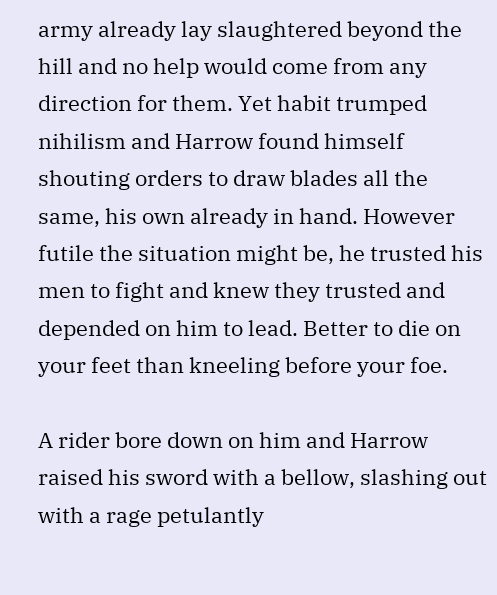army already lay slaughtered beyond the hill and no help would come from any direction for them. Yet habit trumped nihilism and Harrow found himself shouting orders to draw blades all the same, his own already in hand. However futile the situation might be, he trusted his men to fight and knew they trusted and depended on him to lead. Better to die on your feet than kneeling before your foe.

A rider bore down on him and Harrow raised his sword with a bellow, slashing out with a rage petulantly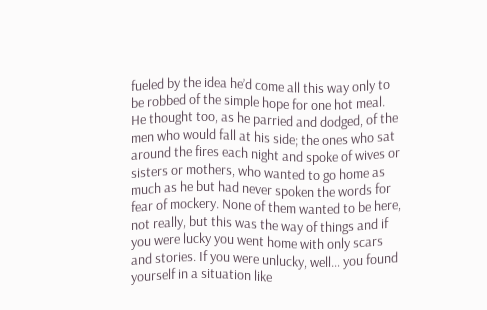fueled by the idea he’d come all this way only to be robbed of the simple hope for one hot meal. He thought too, as he parried and dodged, of the men who would fall at his side; the ones who sat around the fires each night and spoke of wives or sisters or mothers, who wanted to go home as much as he but had never spoken the words for fear of mockery. None of them wanted to be here, not really, but this was the way of things and if you were lucky you went home with only scars and stories. If you were unlucky, well… you found yourself in a situation like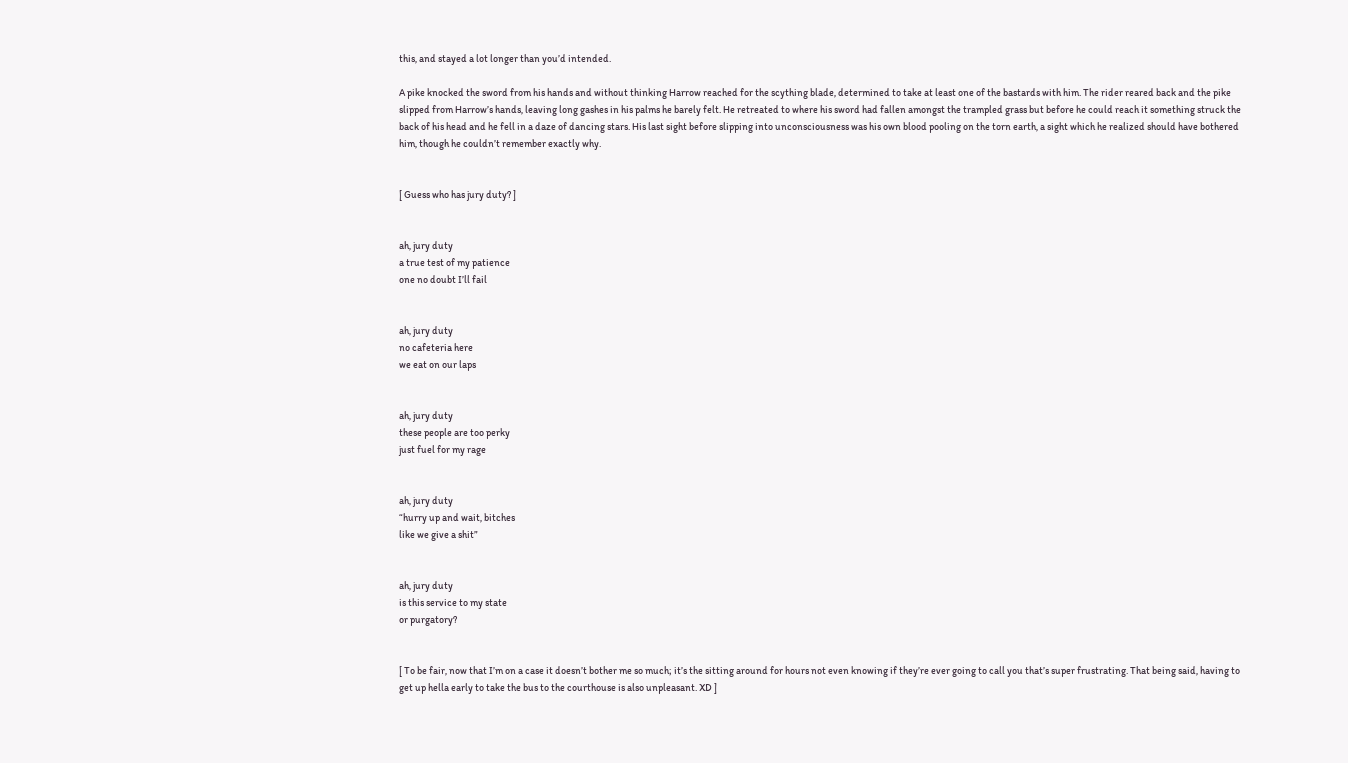this, and stayed a lot longer than you’d intended.

A pike knocked the sword from his hands and without thinking Harrow reached for the scything blade, determined to take at least one of the bastards with him. The rider reared back and the pike slipped from Harrow’s hands, leaving long gashes in his palms he barely felt. He retreated to where his sword had fallen amongst the trampled grass but before he could reach it something struck the back of his head and he fell in a daze of dancing stars. His last sight before slipping into unconsciousness was his own blood pooling on the torn earth, a sight which he realized should have bothered him, though he couldn’t remember exactly why.


[ Guess who has jury duty? ]


ah, jury duty
a true test of my patience
one no doubt I’ll fail


ah, jury duty
no cafeteria here
we eat on our laps


ah, jury duty
these people are too perky
just fuel for my rage


ah, jury duty
“hurry up and wait, bitches
like we give a shit”


ah, jury duty
is this service to my state
or purgatory?


[ To be fair, now that I’m on a case it doesn’t bother me so much; it’s the sitting around for hours not even knowing if they’re ever going to call you that’s super frustrating. That being said, having to get up hella early to take the bus to the courthouse is also unpleasant. XD ]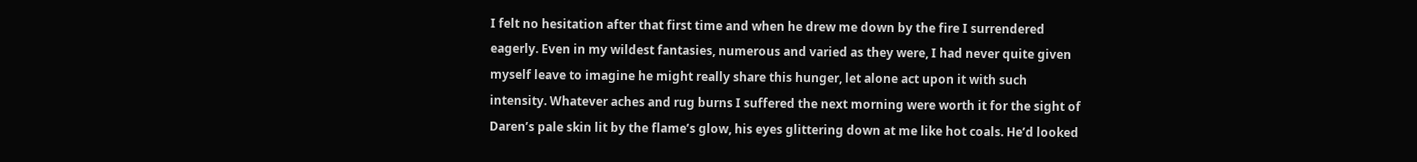I felt no hesitation after that first time and when he drew me down by the fire I surrendered eagerly. Even in my wildest fantasies, numerous and varied as they were, I had never quite given myself leave to imagine he might really share this hunger, let alone act upon it with such intensity. Whatever aches and rug burns I suffered the next morning were worth it for the sight of Daren’s pale skin lit by the flame’s glow, his eyes glittering down at me like hot coals. He’d looked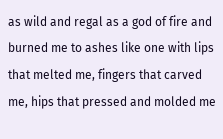as wild and regal as a god of fire and burned me to ashes like one with lips that melted me, fingers that carved me, hips that pressed and molded me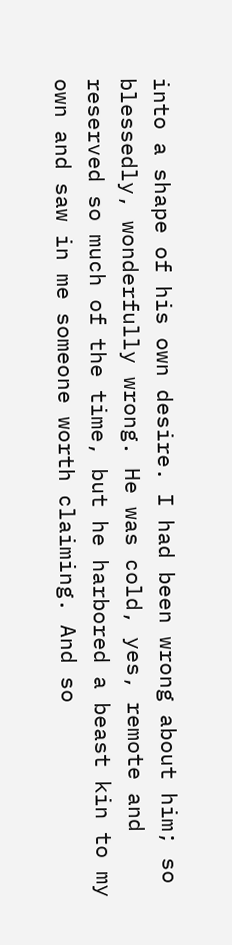into a shape of his own desire. I had been wrong about him; so blessedly, wonderfully wrong. He was cold, yes, remote and reserved so much of the time, but he harbored a beast kin to my own and saw in me someone worth claiming. And so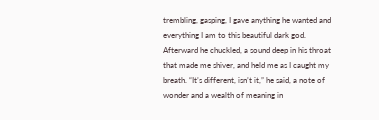trembling, gasping, I gave anything he wanted and everything I am to this beautiful dark god. Afterward he chuckled, a sound deep in his throat that made me shiver, and held me as I caught my breath. “It’s different, isn’t it,” he said, a note of wonder and a wealth of meaning in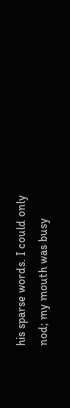his sparse words. I could only nod; my mouth was busy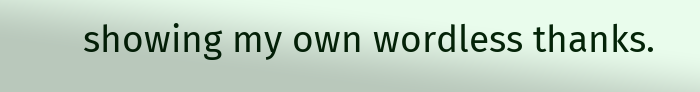showing my own wordless thanks.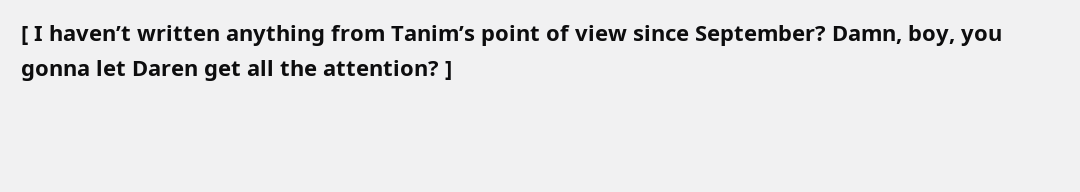[ I haven’t written anything from Tanim’s point of view since September? Damn, boy, you gonna let Daren get all the attention? ]